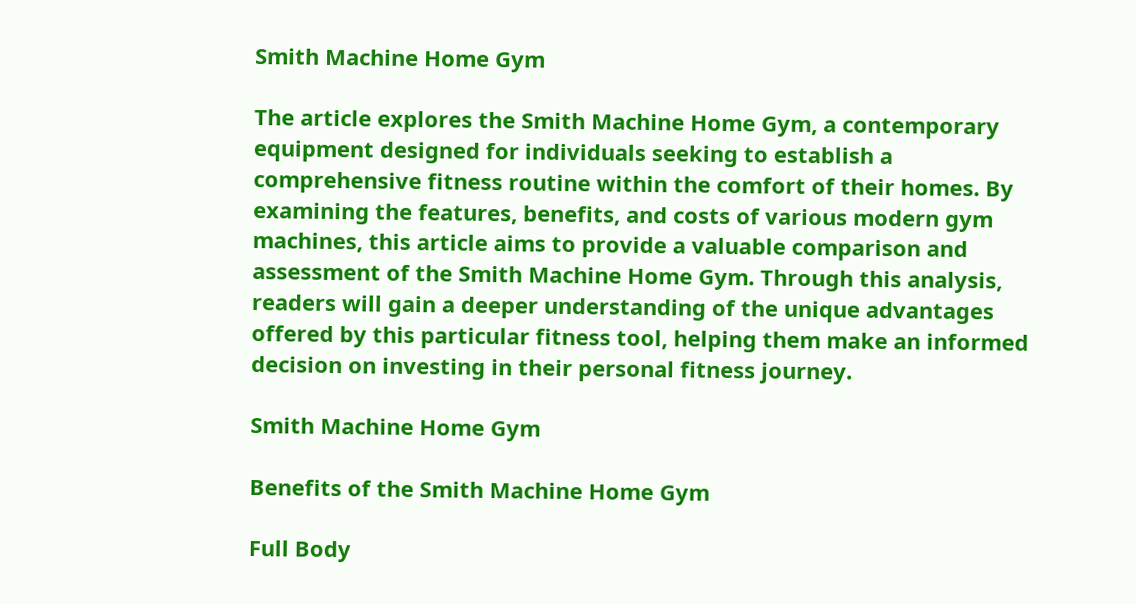Smith Machine Home Gym

The article explores the Smith Machine Home Gym, a contemporary equipment designed for individuals seeking to establish a comprehensive fitness routine within the comfort of their homes. By examining the features, benefits, and costs of various modern gym machines, this article aims to provide a valuable comparison and assessment of the Smith Machine Home Gym. Through this analysis, readers will gain a deeper understanding of the unique advantages offered by this particular fitness tool, helping them make an informed decision on investing in their personal fitness journey.

Smith Machine Home Gym

Benefits of the Smith Machine Home Gym

Full Body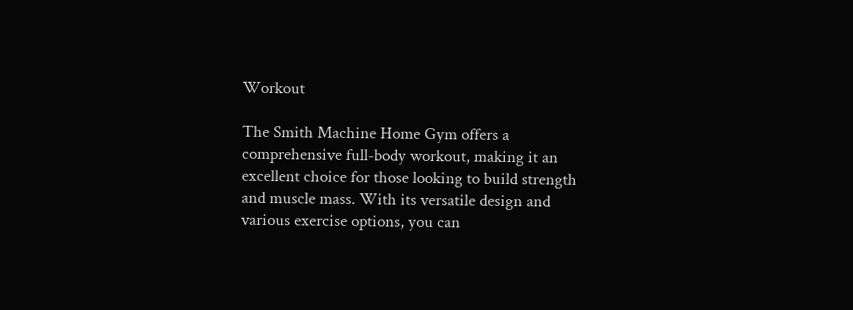Workout

The Smith Machine Home Gym offers a comprehensive full-body workout, making it an excellent choice for those looking to build strength and muscle mass. With its versatile design and various exercise options, you can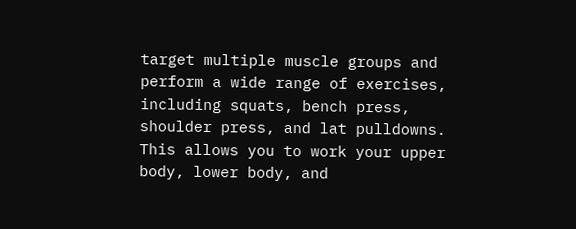target multiple muscle groups and perform a wide range of exercises, including squats, bench press, shoulder press, and lat pulldowns. This allows you to work your upper body, lower body, and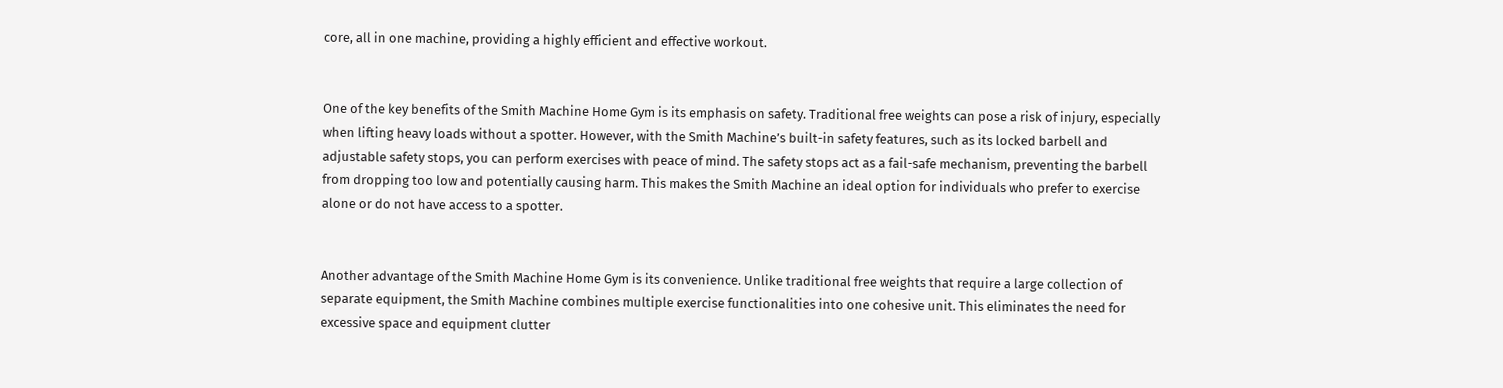core, all in one machine, providing a highly efficient and effective workout.


One of the key benefits of the Smith Machine Home Gym is its emphasis on safety. Traditional free weights can pose a risk of injury, especially when lifting heavy loads without a spotter. However, with the Smith Machine’s built-in safety features, such as its locked barbell and adjustable safety stops, you can perform exercises with peace of mind. The safety stops act as a fail-safe mechanism, preventing the barbell from dropping too low and potentially causing harm. This makes the Smith Machine an ideal option for individuals who prefer to exercise alone or do not have access to a spotter.


Another advantage of the Smith Machine Home Gym is its convenience. Unlike traditional free weights that require a large collection of separate equipment, the Smith Machine combines multiple exercise functionalities into one cohesive unit. This eliminates the need for excessive space and equipment clutter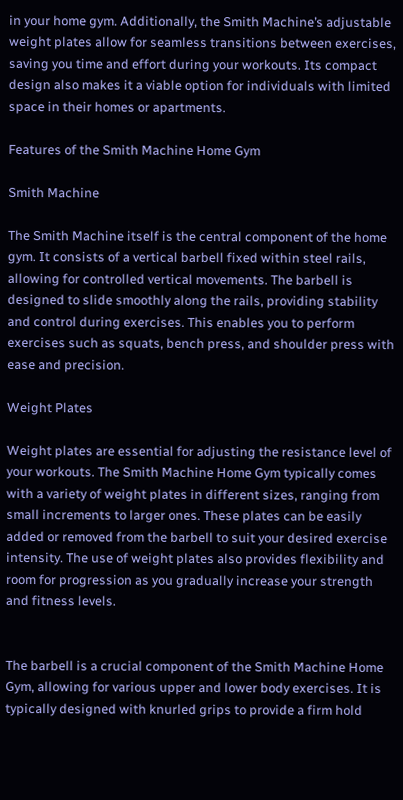in your home gym. Additionally, the Smith Machine’s adjustable weight plates allow for seamless transitions between exercises, saving you time and effort during your workouts. Its compact design also makes it a viable option for individuals with limited space in their homes or apartments.

Features of the Smith Machine Home Gym

Smith Machine

The Smith Machine itself is the central component of the home gym. It consists of a vertical barbell fixed within steel rails, allowing for controlled vertical movements. The barbell is designed to slide smoothly along the rails, providing stability and control during exercises. This enables you to perform exercises such as squats, bench press, and shoulder press with ease and precision.

Weight Plates

Weight plates are essential for adjusting the resistance level of your workouts. The Smith Machine Home Gym typically comes with a variety of weight plates in different sizes, ranging from small increments to larger ones. These plates can be easily added or removed from the barbell to suit your desired exercise intensity. The use of weight plates also provides flexibility and room for progression as you gradually increase your strength and fitness levels.


The barbell is a crucial component of the Smith Machine Home Gym, allowing for various upper and lower body exercises. It is typically designed with knurled grips to provide a firm hold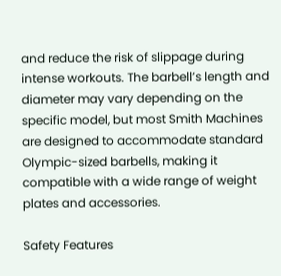and reduce the risk of slippage during intense workouts. The barbell’s length and diameter may vary depending on the specific model, but most Smith Machines are designed to accommodate standard Olympic-sized barbells, making it compatible with a wide range of weight plates and accessories.

Safety Features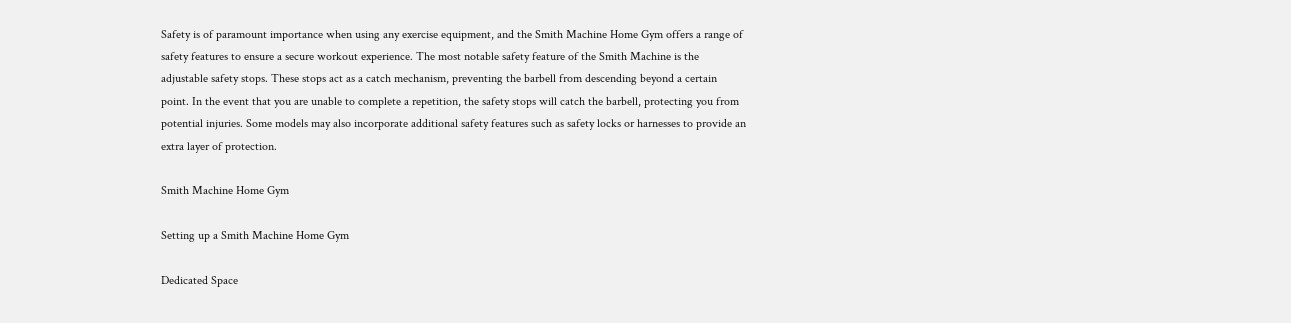Safety is of paramount importance when using any exercise equipment, and the Smith Machine Home Gym offers a range of safety features to ensure a secure workout experience. The most notable safety feature of the Smith Machine is the adjustable safety stops. These stops act as a catch mechanism, preventing the barbell from descending beyond a certain point. In the event that you are unable to complete a repetition, the safety stops will catch the barbell, protecting you from potential injuries. Some models may also incorporate additional safety features such as safety locks or harnesses to provide an extra layer of protection.

Smith Machine Home Gym

Setting up a Smith Machine Home Gym

Dedicated Space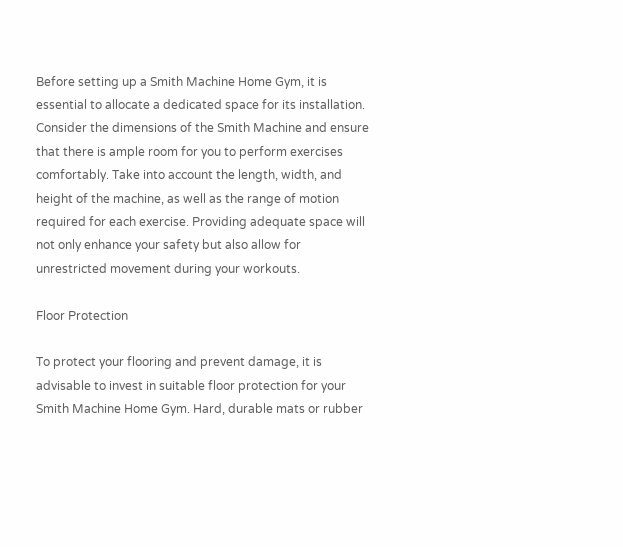Before setting up a Smith Machine Home Gym, it is essential to allocate a dedicated space for its installation. Consider the dimensions of the Smith Machine and ensure that there is ample room for you to perform exercises comfortably. Take into account the length, width, and height of the machine, as well as the range of motion required for each exercise. Providing adequate space will not only enhance your safety but also allow for unrestricted movement during your workouts.

Floor Protection

To protect your flooring and prevent damage, it is advisable to invest in suitable floor protection for your Smith Machine Home Gym. Hard, durable mats or rubber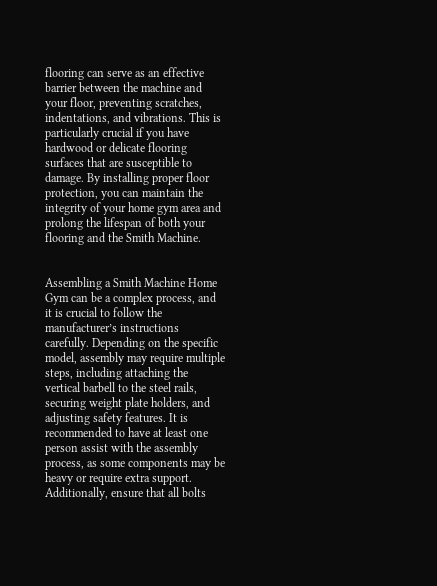flooring can serve as an effective barrier between the machine and your floor, preventing scratches, indentations, and vibrations. This is particularly crucial if you have hardwood or delicate flooring surfaces that are susceptible to damage. By installing proper floor protection, you can maintain the integrity of your home gym area and prolong the lifespan of both your flooring and the Smith Machine.


Assembling a Smith Machine Home Gym can be a complex process, and it is crucial to follow the manufacturer’s instructions carefully. Depending on the specific model, assembly may require multiple steps, including attaching the vertical barbell to the steel rails, securing weight plate holders, and adjusting safety features. It is recommended to have at least one person assist with the assembly process, as some components may be heavy or require extra support. Additionally, ensure that all bolts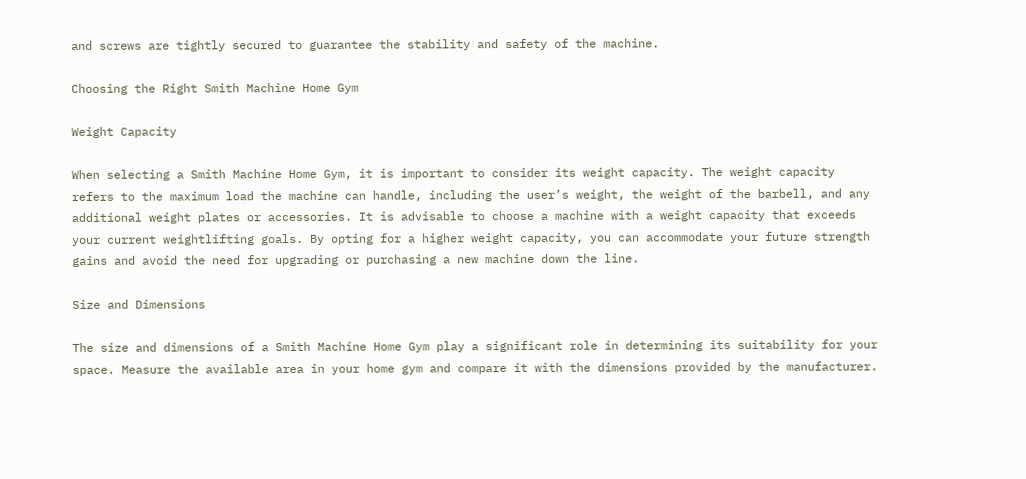and screws are tightly secured to guarantee the stability and safety of the machine.

Choosing the Right Smith Machine Home Gym

Weight Capacity

When selecting a Smith Machine Home Gym, it is important to consider its weight capacity. The weight capacity refers to the maximum load the machine can handle, including the user’s weight, the weight of the barbell, and any additional weight plates or accessories. It is advisable to choose a machine with a weight capacity that exceeds your current weightlifting goals. By opting for a higher weight capacity, you can accommodate your future strength gains and avoid the need for upgrading or purchasing a new machine down the line.

Size and Dimensions

The size and dimensions of a Smith Machine Home Gym play a significant role in determining its suitability for your space. Measure the available area in your home gym and compare it with the dimensions provided by the manufacturer.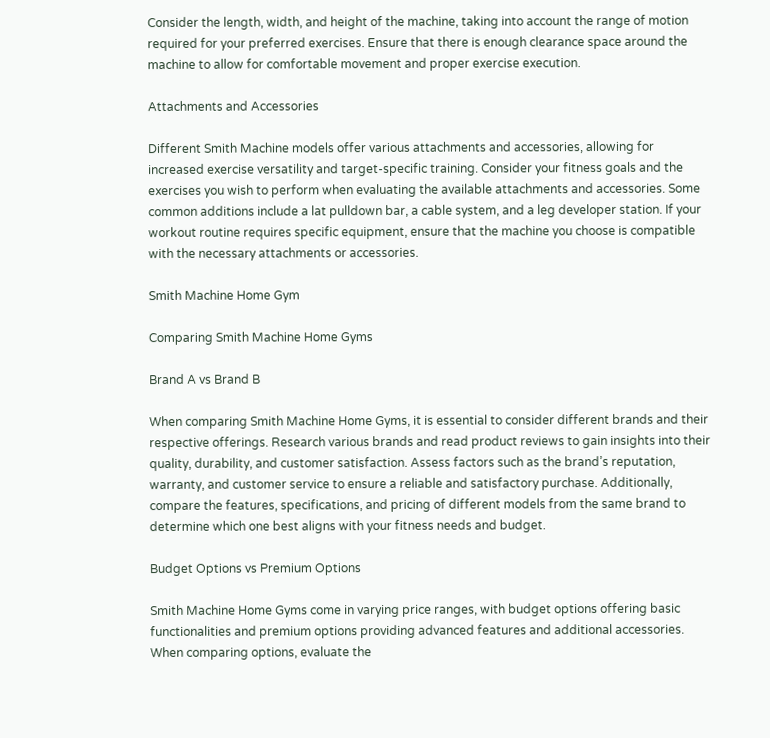Consider the length, width, and height of the machine, taking into account the range of motion required for your preferred exercises. Ensure that there is enough clearance space around the machine to allow for comfortable movement and proper exercise execution.

Attachments and Accessories

Different Smith Machine models offer various attachments and accessories, allowing for increased exercise versatility and target-specific training. Consider your fitness goals and the exercises you wish to perform when evaluating the available attachments and accessories. Some common additions include a lat pulldown bar, a cable system, and a leg developer station. If your workout routine requires specific equipment, ensure that the machine you choose is compatible with the necessary attachments or accessories.

Smith Machine Home Gym

Comparing Smith Machine Home Gyms

Brand A vs Brand B

When comparing Smith Machine Home Gyms, it is essential to consider different brands and their respective offerings. Research various brands and read product reviews to gain insights into their quality, durability, and customer satisfaction. Assess factors such as the brand’s reputation, warranty, and customer service to ensure a reliable and satisfactory purchase. Additionally, compare the features, specifications, and pricing of different models from the same brand to determine which one best aligns with your fitness needs and budget.

Budget Options vs Premium Options

Smith Machine Home Gyms come in varying price ranges, with budget options offering basic functionalities and premium options providing advanced features and additional accessories. When comparing options, evaluate the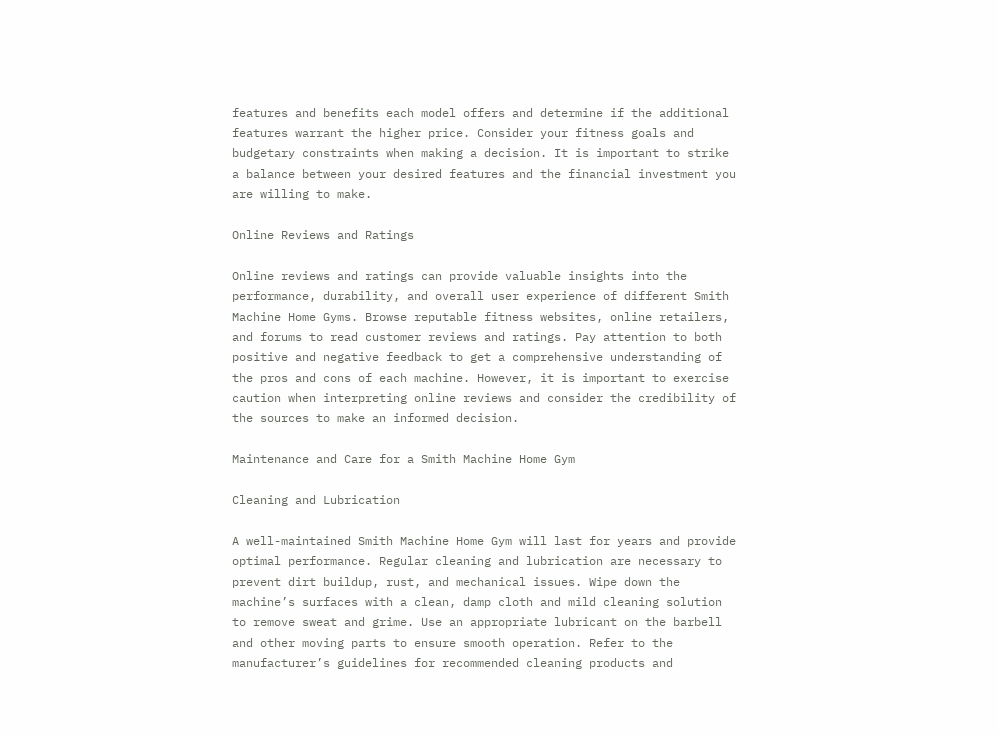features and benefits each model offers and determine if the additional features warrant the higher price. Consider your fitness goals and budgetary constraints when making a decision. It is important to strike a balance between your desired features and the financial investment you are willing to make.

Online Reviews and Ratings

Online reviews and ratings can provide valuable insights into the performance, durability, and overall user experience of different Smith Machine Home Gyms. Browse reputable fitness websites, online retailers, and forums to read customer reviews and ratings. Pay attention to both positive and negative feedback to get a comprehensive understanding of the pros and cons of each machine. However, it is important to exercise caution when interpreting online reviews and consider the credibility of the sources to make an informed decision.

Maintenance and Care for a Smith Machine Home Gym

Cleaning and Lubrication

A well-maintained Smith Machine Home Gym will last for years and provide optimal performance. Regular cleaning and lubrication are necessary to prevent dirt buildup, rust, and mechanical issues. Wipe down the machine’s surfaces with a clean, damp cloth and mild cleaning solution to remove sweat and grime. Use an appropriate lubricant on the barbell and other moving parts to ensure smooth operation. Refer to the manufacturer’s guidelines for recommended cleaning products and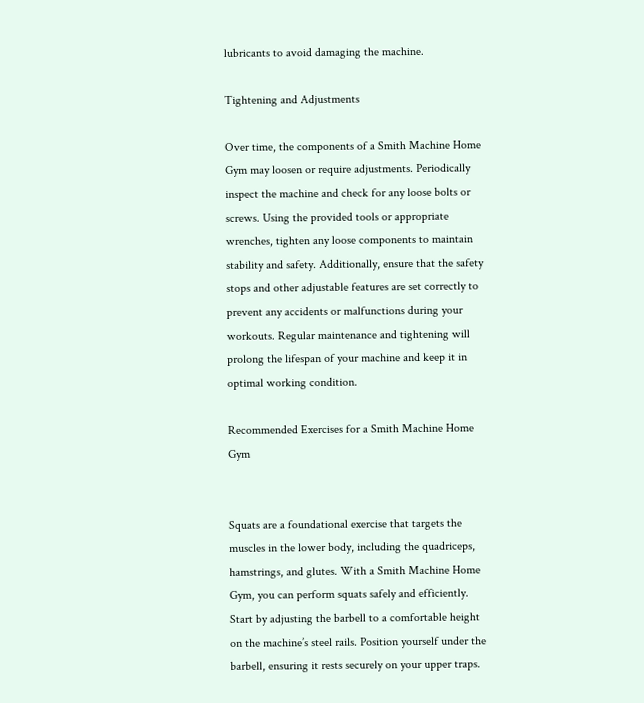lubricants to avoid damaging the machine.

Tightening and Adjustments

Over time, the components of a Smith Machine Home Gym may loosen or require adjustments. Periodically inspect the machine and check for any loose bolts or screws. Using the provided tools or appropriate wrenches, tighten any loose components to maintain stability and safety. Additionally, ensure that the safety stops and other adjustable features are set correctly to prevent any accidents or malfunctions during your workouts. Regular maintenance and tightening will prolong the lifespan of your machine and keep it in optimal working condition.

Recommended Exercises for a Smith Machine Home Gym


Squats are a foundational exercise that targets the muscles in the lower body, including the quadriceps, hamstrings, and glutes. With a Smith Machine Home Gym, you can perform squats safely and efficiently. Start by adjusting the barbell to a comfortable height on the machine’s steel rails. Position yourself under the barbell, ensuring it rests securely on your upper traps.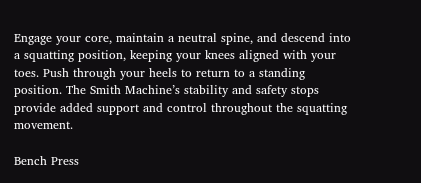Engage your core, maintain a neutral spine, and descend into a squatting position, keeping your knees aligned with your toes. Push through your heels to return to a standing position. The Smith Machine’s stability and safety stops provide added support and control throughout the squatting movement.

Bench Press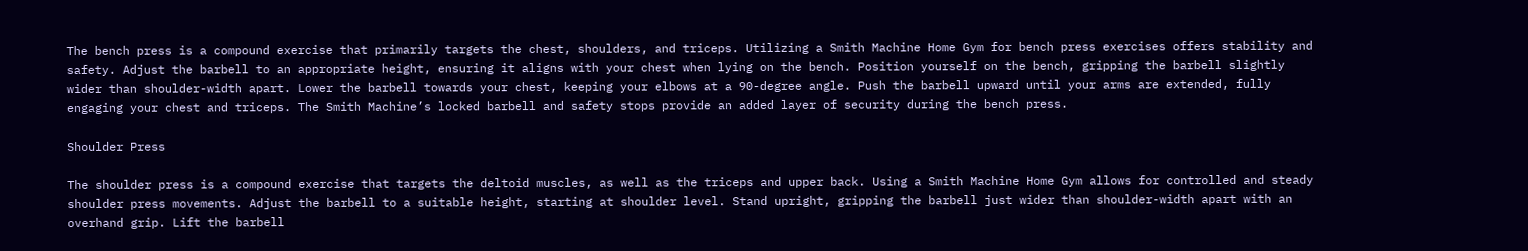The bench press is a compound exercise that primarily targets the chest, shoulders, and triceps. Utilizing a Smith Machine Home Gym for bench press exercises offers stability and safety. Adjust the barbell to an appropriate height, ensuring it aligns with your chest when lying on the bench. Position yourself on the bench, gripping the barbell slightly wider than shoulder-width apart. Lower the barbell towards your chest, keeping your elbows at a 90-degree angle. Push the barbell upward until your arms are extended, fully engaging your chest and triceps. The Smith Machine’s locked barbell and safety stops provide an added layer of security during the bench press.

Shoulder Press

The shoulder press is a compound exercise that targets the deltoid muscles, as well as the triceps and upper back. Using a Smith Machine Home Gym allows for controlled and steady shoulder press movements. Adjust the barbell to a suitable height, starting at shoulder level. Stand upright, gripping the barbell just wider than shoulder-width apart with an overhand grip. Lift the barbell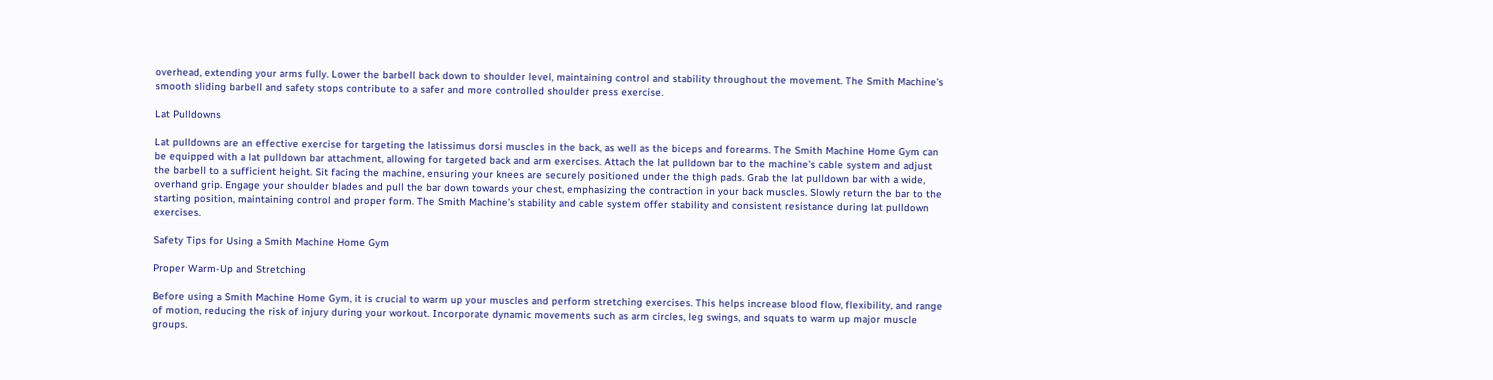overhead, extending your arms fully. Lower the barbell back down to shoulder level, maintaining control and stability throughout the movement. The Smith Machine’s smooth sliding barbell and safety stops contribute to a safer and more controlled shoulder press exercise.

Lat Pulldowns

Lat pulldowns are an effective exercise for targeting the latissimus dorsi muscles in the back, as well as the biceps and forearms. The Smith Machine Home Gym can be equipped with a lat pulldown bar attachment, allowing for targeted back and arm exercises. Attach the lat pulldown bar to the machine’s cable system and adjust the barbell to a sufficient height. Sit facing the machine, ensuring your knees are securely positioned under the thigh pads. Grab the lat pulldown bar with a wide, overhand grip. Engage your shoulder blades and pull the bar down towards your chest, emphasizing the contraction in your back muscles. Slowly return the bar to the starting position, maintaining control and proper form. The Smith Machine’s stability and cable system offer stability and consistent resistance during lat pulldown exercises.

Safety Tips for Using a Smith Machine Home Gym

Proper Warm-Up and Stretching

Before using a Smith Machine Home Gym, it is crucial to warm up your muscles and perform stretching exercises. This helps increase blood flow, flexibility, and range of motion, reducing the risk of injury during your workout. Incorporate dynamic movements such as arm circles, leg swings, and squats to warm up major muscle groups.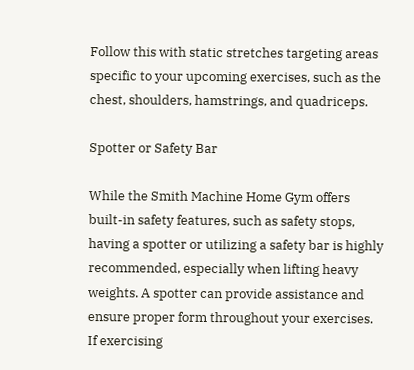Follow this with static stretches targeting areas specific to your upcoming exercises, such as the chest, shoulders, hamstrings, and quadriceps.

Spotter or Safety Bar

While the Smith Machine Home Gym offers built-in safety features, such as safety stops, having a spotter or utilizing a safety bar is highly recommended, especially when lifting heavy weights. A spotter can provide assistance and ensure proper form throughout your exercises. If exercising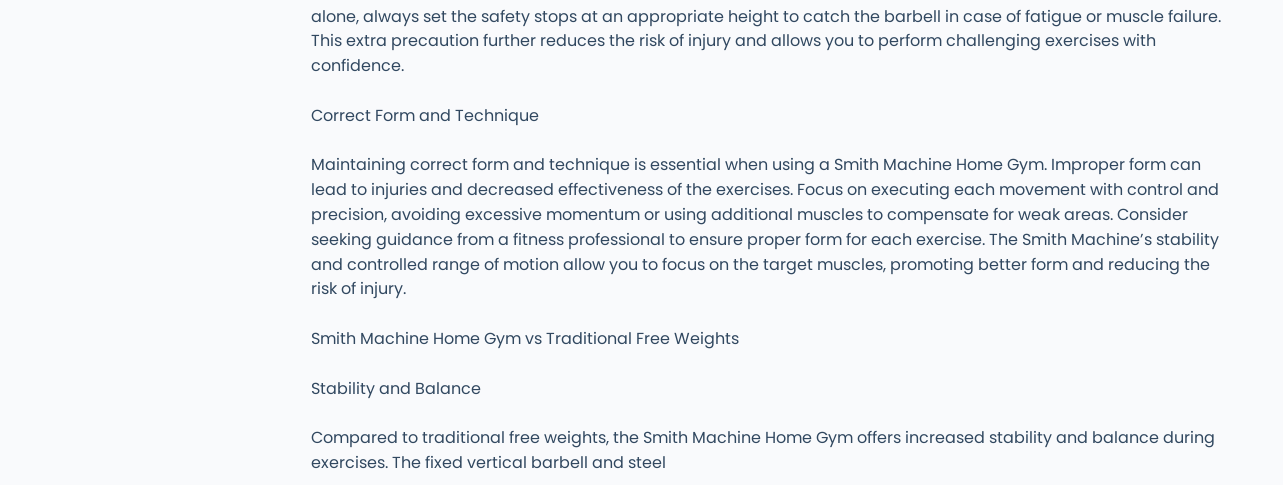alone, always set the safety stops at an appropriate height to catch the barbell in case of fatigue or muscle failure. This extra precaution further reduces the risk of injury and allows you to perform challenging exercises with confidence.

Correct Form and Technique

Maintaining correct form and technique is essential when using a Smith Machine Home Gym. Improper form can lead to injuries and decreased effectiveness of the exercises. Focus on executing each movement with control and precision, avoiding excessive momentum or using additional muscles to compensate for weak areas. Consider seeking guidance from a fitness professional to ensure proper form for each exercise. The Smith Machine’s stability and controlled range of motion allow you to focus on the target muscles, promoting better form and reducing the risk of injury.

Smith Machine Home Gym vs Traditional Free Weights

Stability and Balance

Compared to traditional free weights, the Smith Machine Home Gym offers increased stability and balance during exercises. The fixed vertical barbell and steel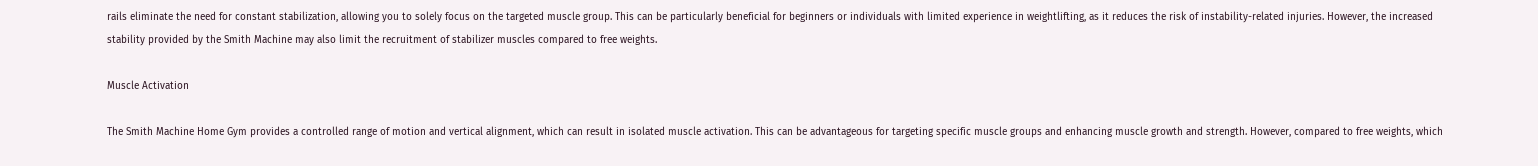rails eliminate the need for constant stabilization, allowing you to solely focus on the targeted muscle group. This can be particularly beneficial for beginners or individuals with limited experience in weightlifting, as it reduces the risk of instability-related injuries. However, the increased stability provided by the Smith Machine may also limit the recruitment of stabilizer muscles compared to free weights.

Muscle Activation

The Smith Machine Home Gym provides a controlled range of motion and vertical alignment, which can result in isolated muscle activation. This can be advantageous for targeting specific muscle groups and enhancing muscle growth and strength. However, compared to free weights, which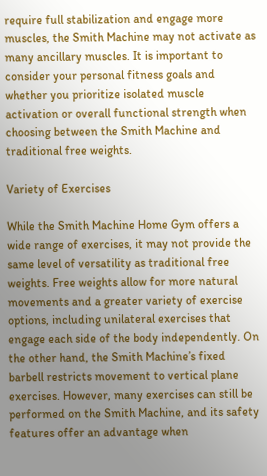require full stabilization and engage more muscles, the Smith Machine may not activate as many ancillary muscles. It is important to consider your personal fitness goals and whether you prioritize isolated muscle activation or overall functional strength when choosing between the Smith Machine and traditional free weights.

Variety of Exercises

While the Smith Machine Home Gym offers a wide range of exercises, it may not provide the same level of versatility as traditional free weights. Free weights allow for more natural movements and a greater variety of exercise options, including unilateral exercises that engage each side of the body independently. On the other hand, the Smith Machine’s fixed barbell restricts movement to vertical plane exercises. However, many exercises can still be performed on the Smith Machine, and its safety features offer an advantage when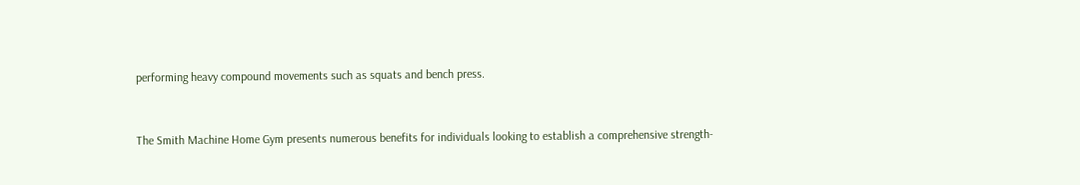performing heavy compound movements such as squats and bench press.


The Smith Machine Home Gym presents numerous benefits for individuals looking to establish a comprehensive strength-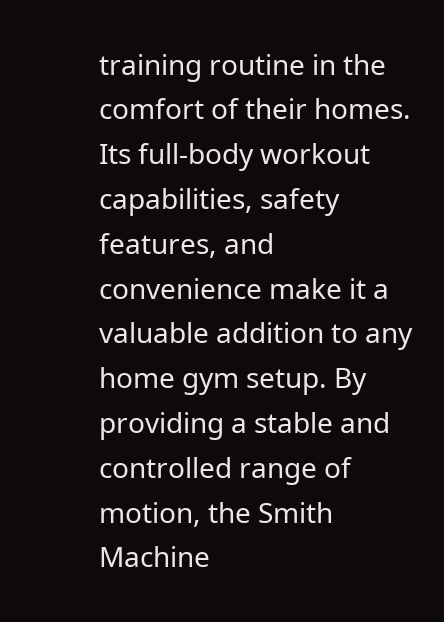training routine in the comfort of their homes. Its full-body workout capabilities, safety features, and convenience make it a valuable addition to any home gym setup. By providing a stable and controlled range of motion, the Smith Machine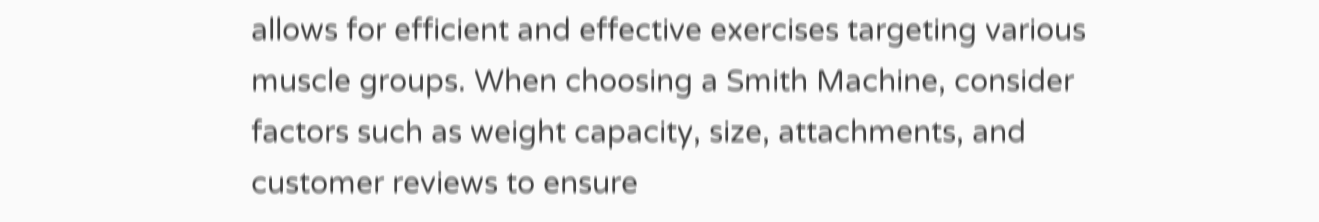allows for efficient and effective exercises targeting various muscle groups. When choosing a Smith Machine, consider factors such as weight capacity, size, attachments, and customer reviews to ensure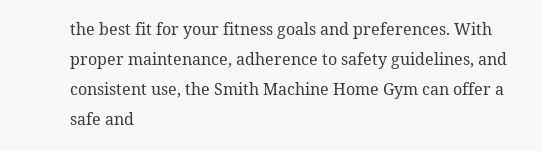the best fit for your fitness goals and preferences. With proper maintenance, adherence to safety guidelines, and consistent use, the Smith Machine Home Gym can offer a safe and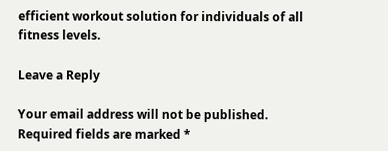efficient workout solution for individuals of all fitness levels.

Leave a Reply

Your email address will not be published. Required fields are marked *